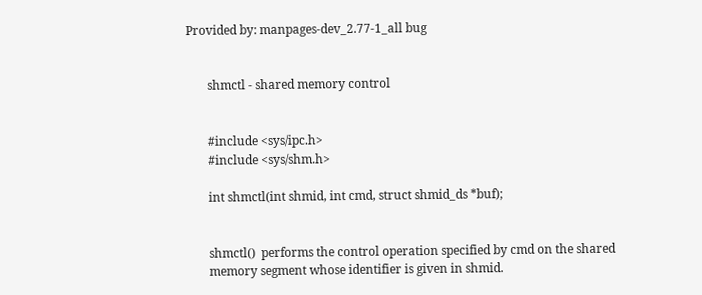Provided by: manpages-dev_2.77-1_all bug


       shmctl - shared memory control


       #include <sys/ipc.h>
       #include <sys/shm.h>

       int shmctl(int shmid, int cmd, struct shmid_ds *buf);


       shmctl()  performs the control operation specified by cmd on the shared
       memory segment whose identifier is given in shmid.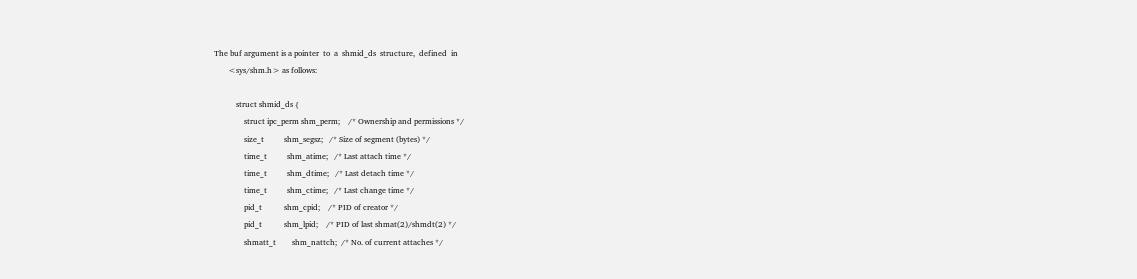The buf argument is a pointer  to  a  shmid_ds  structure,  defined  in
       <sys/shm.h> as follows:

           struct shmid_ds {
               struct ipc_perm shm_perm;    /* Ownership and permissions */
               size_t          shm_segsz;   /* Size of segment (bytes) */
               time_t          shm_atime;   /* Last attach time */
               time_t          shm_dtime;   /* Last detach time */
               time_t          shm_ctime;   /* Last change time */
               pid_t           shm_cpid;    /* PID of creator */
               pid_t           shm_lpid;    /* PID of last shmat(2)/shmdt(2) */
               shmatt_t        shm_nattch;  /* No. of current attaches */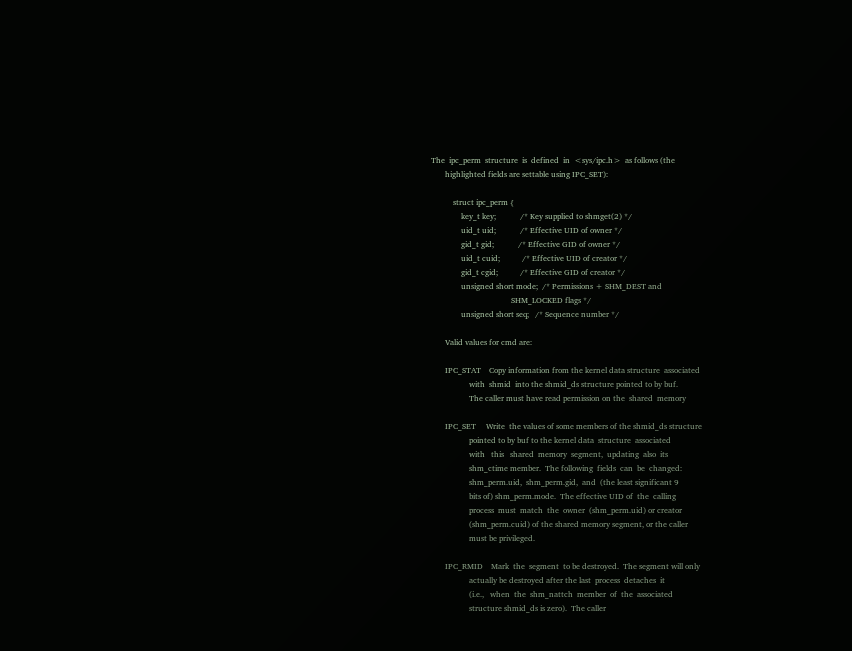The  ipc_perm  structure  is  defined  in  <sys/ipc.h>  as follows (the
       highlighted fields are settable using IPC_SET):

           struct ipc_perm {
               key_t key;            /* Key supplied to shmget(2) */
               uid_t uid;            /* Effective UID of owner */
               gid_t gid;            /* Effective GID of owner */
               uid_t cuid;           /* Effective UID of creator */
               gid_t cgid;           /* Effective GID of creator */
               unsigned short mode;  /* Permissions + SHM_DEST and
                                        SHM_LOCKED flags */
               unsigned short seq;   /* Sequence number */

       Valid values for cmd are:

       IPC_STAT    Copy information from the kernel data structure  associated
                   with  shmid  into the shmid_ds structure pointed to by buf.
                   The caller must have read permission on the  shared  memory

       IPC_SET     Write  the values of some members of the shmid_ds structure
                   pointed to by buf to the kernel data  structure  associated
                   with   this   shared  memory  segment,  updating  also  its
                   shm_ctime member.  The following  fields  can  be  changed:
                   shm_perm.uid,  shm_perm.gid,  and  (the least significant 9
                   bits of) shm_perm.mode.  The effective UID of  the  calling
                   process  must  match  the  owner  (shm_perm.uid) or creator
                   (shm_perm.cuid) of the shared memory segment, or the caller
                   must be privileged.

       IPC_RMID    Mark  the  segment  to be destroyed.  The segment will only
                   actually be destroyed after the last  process  detaches  it
                   (i.e.,   when  the  shm_nattch  member  of  the  associated
                   structure shmid_ds is zero).  The caller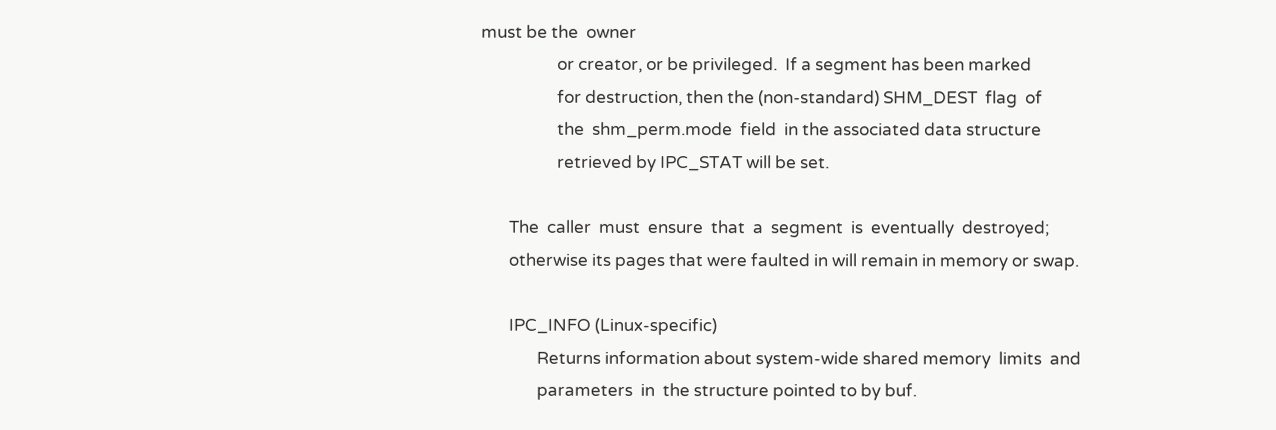must be the  owner
                   or creator, or be privileged.  If a segment has been marked
                   for destruction, then the (non-standard) SHM_DEST  flag  of
                   the  shm_perm.mode  field  in the associated data structure
                   retrieved by IPC_STAT will be set.

       The  caller  must  ensure  that  a  segment  is  eventually  destroyed;
       otherwise its pages that were faulted in will remain in memory or swap.

       IPC_INFO (Linux-specific)
              Returns information about system-wide shared memory  limits  and
              parameters  in  the structure pointed to by buf.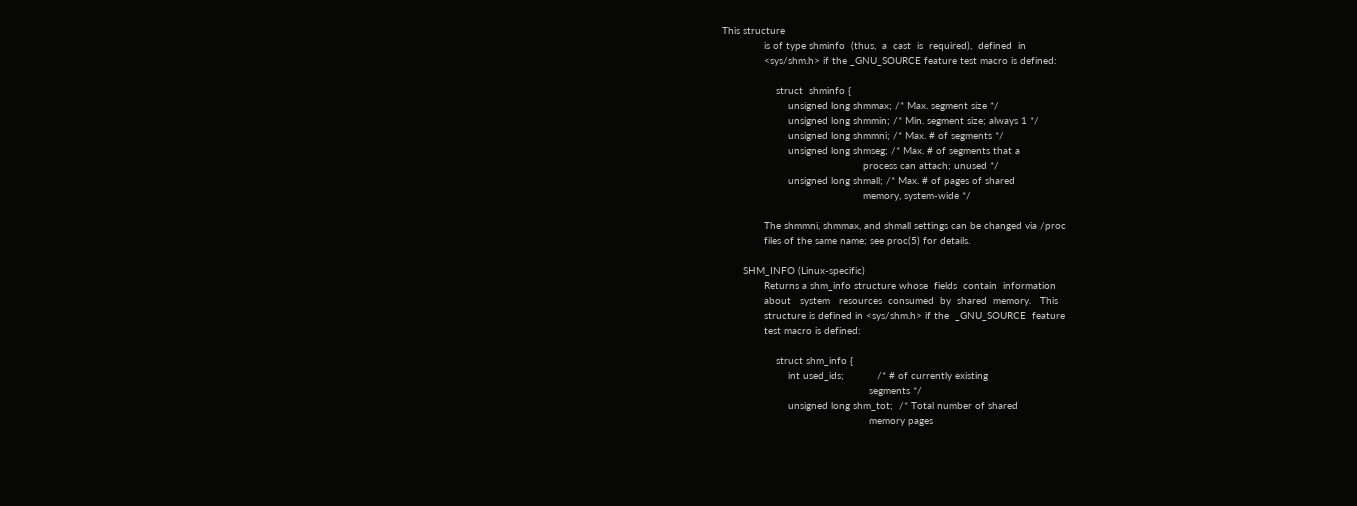This structure
              is of type shminfo  (thus,  a  cast  is  required),  defined  in
              <sys/shm.h> if the _GNU_SOURCE feature test macro is defined:

                  struct  shminfo {
                      unsigned long shmmax; /* Max. segment size */
                      unsigned long shmmin; /* Min. segment size; always 1 */
                      unsigned long shmmni; /* Max. # of segments */
                      unsigned long shmseg; /* Max. # of segments that a
                                               process can attach; unused */
                      unsigned long shmall; /* Max. # of pages of shared
                                               memory, system-wide */

              The shmmni, shmmax, and shmall settings can be changed via /proc
              files of the same name; see proc(5) for details.

       SHM_INFO (Linux-specific)
              Returns a shm_info structure whose  fields  contain  information
              about   system   resources  consumed  by  shared  memory.   This
              structure is defined in <sys/shm.h> if the  _GNU_SOURCE  feature
              test macro is defined:

                  struct shm_info {
                      int used_ids;           /* # of currently existing
                                                 segments */
                      unsigned long shm_tot;  /* Total number of shared
                                                 memory pages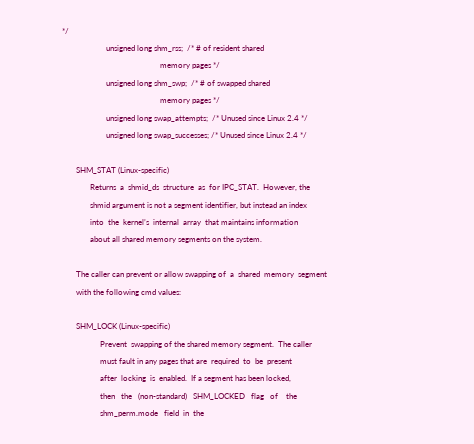*/
                      unsigned long shm_rss;  /* # of resident shared
                                                 memory pages */
                      unsigned long shm_swp;  /* # of swapped shared
                                                 memory pages */
                      unsigned long swap_attempts;  /* Unused since Linux 2.4 */
                      unsigned long swap_successes; /* Unused since Linux 2.4 */

       SHM_STAT (Linux-specific)
              Returns  a  shmid_ds  structure  as  for IPC_STAT.  However, the
              shmid argument is not a segment identifier, but instead an index
              into  the  kernel’s  internal  array  that maintains information
              about all shared memory segments on the system.

       The caller can prevent or allow swapping of  a  shared  memory  segment
       with the following cmd values:

       SHM_LOCK (Linux-specific)
                   Prevent  swapping of the shared memory segment.  The caller
                   must fault in any pages that are  required  to  be  present
                   after  locking  is  enabled.  If a segment has been locked,
                   then   the   (non-standard)   SHM_LOCKED   flag   of    the
                   shm_perm.mode   field  in  the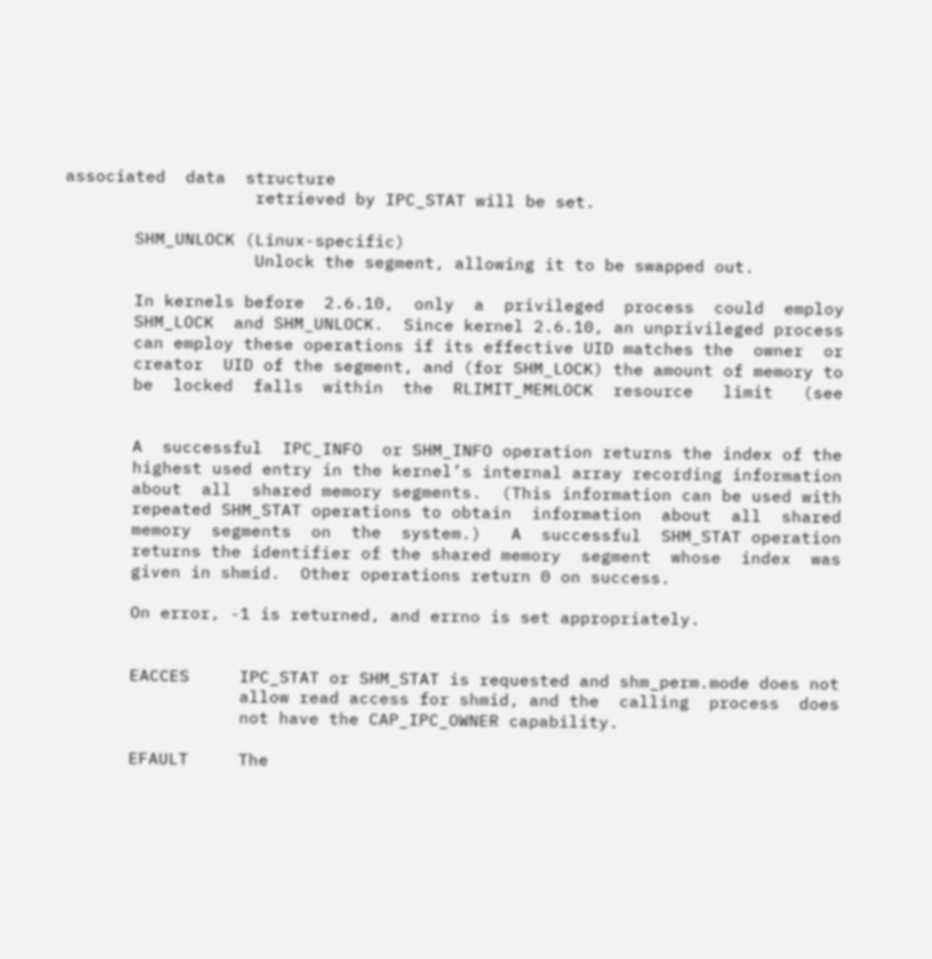associated  data  structure
                   retrieved by IPC_STAT will be set.

       SHM_UNLOCK (Linux-specific)
                   Unlock the segment, allowing it to be swapped out.

       In kernels before  2.6.10,  only  a  privileged  process  could  employ
       SHM_LOCK  and SHM_UNLOCK.  Since kernel 2.6.10, an unprivileged process
       can employ these operations if its effective UID matches the  owner  or
       creator  UID of the segment, and (for SHM_LOCK) the amount of memory to
       be  locked  falls  within  the  RLIMIT_MEMLOCK  resource   limit   (see


       A  successful  IPC_INFO  or SHM_INFO operation returns the index of the
       highest used entry in the kernel’s internal array recording information
       about  all  shared memory segments.  (This information can be used with
       repeated SHM_STAT operations to obtain  information  about  all  shared
       memory  segments  on  the  system.)   A  successful  SHM_STAT operation
       returns the identifier of the shared memory  segment  whose  index  was
       given in shmid.  Other operations return 0 on success.

       On error, -1 is returned, and errno is set appropriately.


       EACCES     IPC_STAT or SHM_STAT is requested and shm_perm.mode does not
                  allow read access for shmid, and the  calling  process  does
                  not have the CAP_IPC_OWNER capability.

       EFAULT     The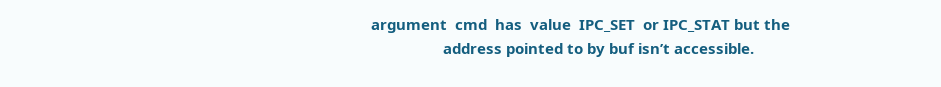argument  cmd  has  value  IPC_SET  or IPC_STAT but the
                  address pointed to by buf isn’t accessible.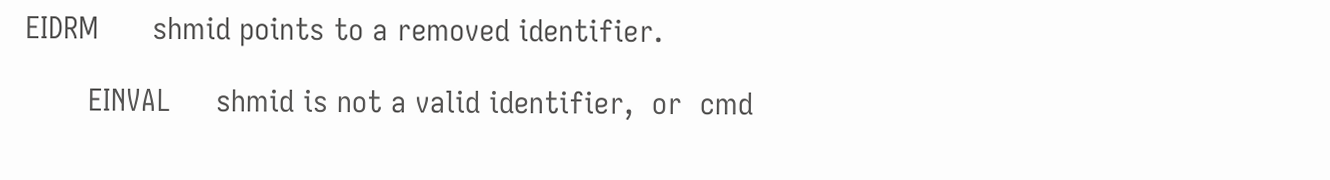EIDRM      shmid points to a removed identifier.

       EINVAL     shmid is not a valid identifier,  or  cmd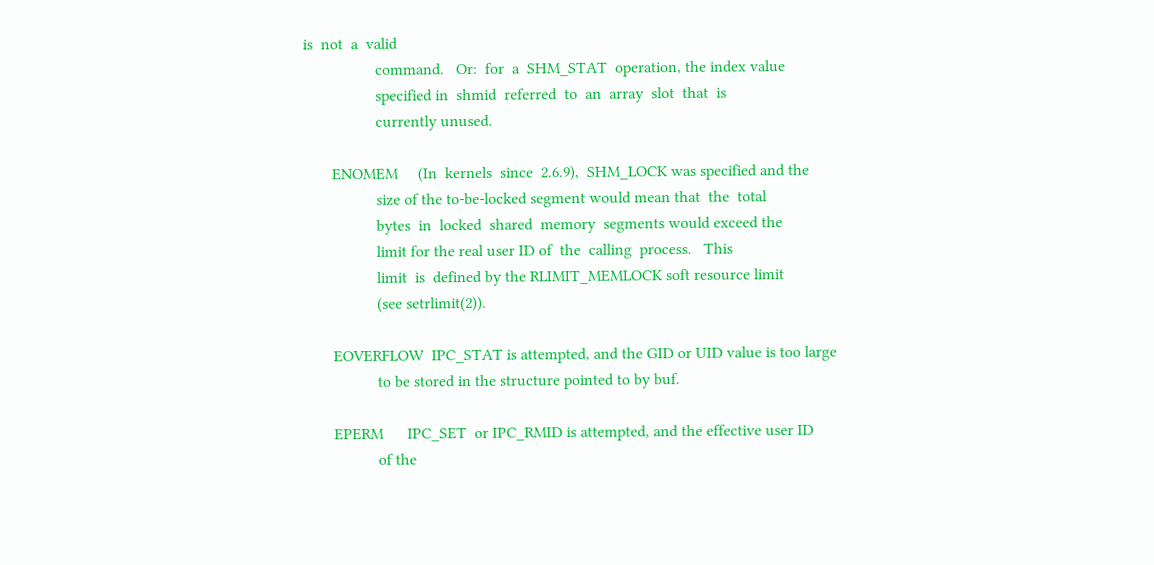is  not  a  valid
                  command.   Or:  for  a  SHM_STAT  operation, the index value
                  specified in  shmid  referred  to  an  array  slot  that  is
                  currently unused.

       ENOMEM     (In  kernels  since  2.6.9),  SHM_LOCK was specified and the
                  size of the to-be-locked segment would mean that  the  total
                  bytes  in  locked  shared  memory  segments would exceed the
                  limit for the real user ID of  the  calling  process.   This
                  limit  is  defined by the RLIMIT_MEMLOCK soft resource limit
                  (see setrlimit(2)).

       EOVERFLOW  IPC_STAT is attempted, and the GID or UID value is too large
                  to be stored in the structure pointed to by buf.

       EPERM      IPC_SET  or IPC_RMID is attempted, and the effective user ID
                  of the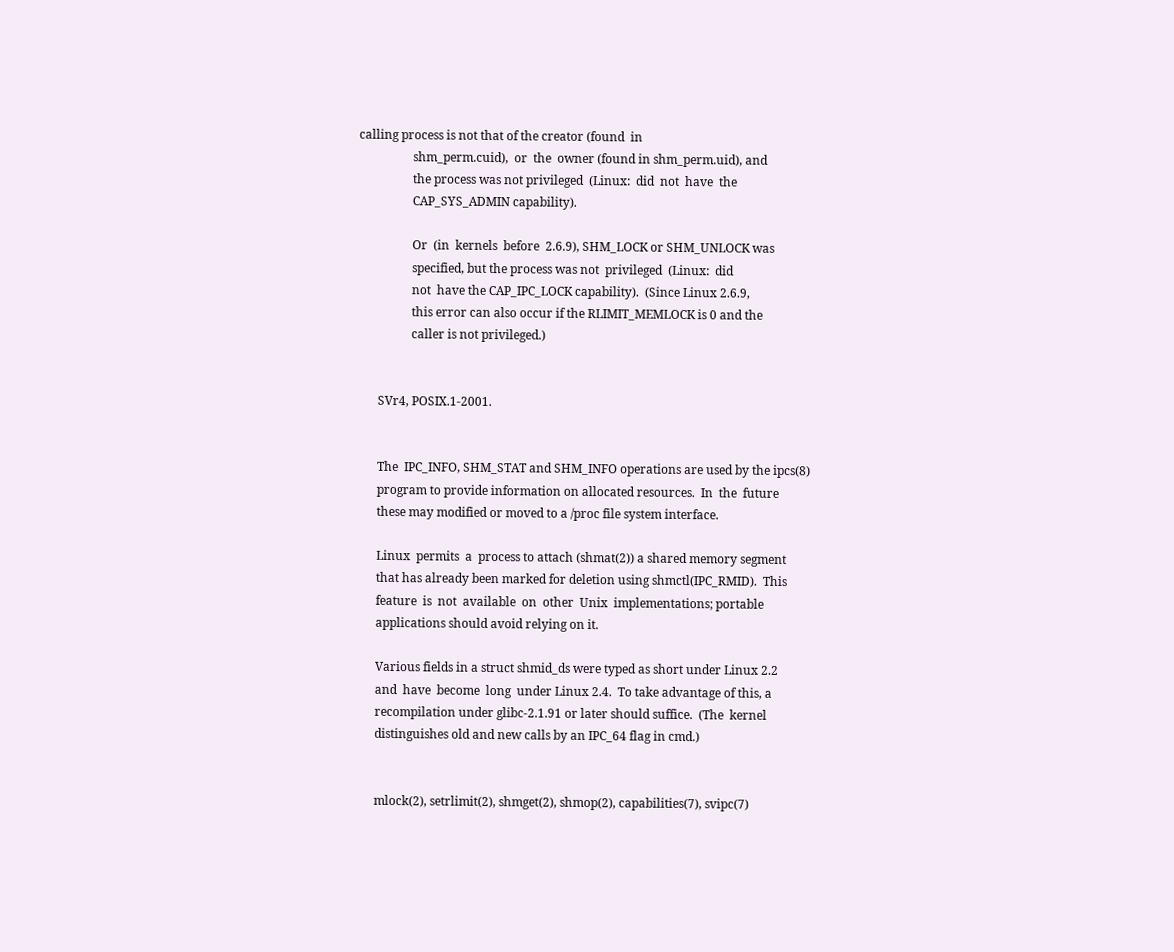calling process is not that of the creator (found  in
                  shm_perm.cuid),  or  the  owner (found in shm_perm.uid), and
                  the process was not privileged  (Linux:  did  not  have  the
                  CAP_SYS_ADMIN capability).

                  Or  (in  kernels  before  2.6.9), SHM_LOCK or SHM_UNLOCK was
                  specified, but the process was not  privileged  (Linux:  did
                  not  have the CAP_IPC_LOCK capability).  (Since Linux 2.6.9,
                  this error can also occur if the RLIMIT_MEMLOCK is 0 and the
                  caller is not privileged.)


       SVr4, POSIX.1-2001.


       The  IPC_INFO, SHM_STAT and SHM_INFO operations are used by the ipcs(8)
       program to provide information on allocated resources.  In  the  future
       these may modified or moved to a /proc file system interface.

       Linux  permits  a  process to attach (shmat(2)) a shared memory segment
       that has already been marked for deletion using shmctl(IPC_RMID).  This
       feature  is  not  available  on  other  Unix  implementations; portable
       applications should avoid relying on it.

       Various fields in a struct shmid_ds were typed as short under Linux 2.2
       and  have  become  long  under Linux 2.4.  To take advantage of this, a
       recompilation under glibc-2.1.91 or later should suffice.  (The  kernel
       distinguishes old and new calls by an IPC_64 flag in cmd.)


       mlock(2), setrlimit(2), shmget(2), shmop(2), capabilities(7), svipc(7)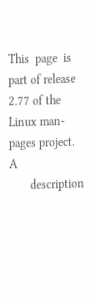This  page  is  part of release 2.77 of the Linux man-pages project.  A
       description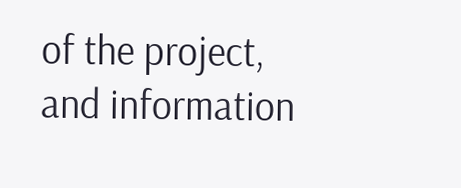of the project, and information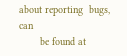about reporting  bugs,  can
       be found at